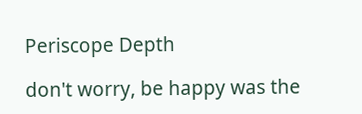Periscope Depth

don't worry, be happy was the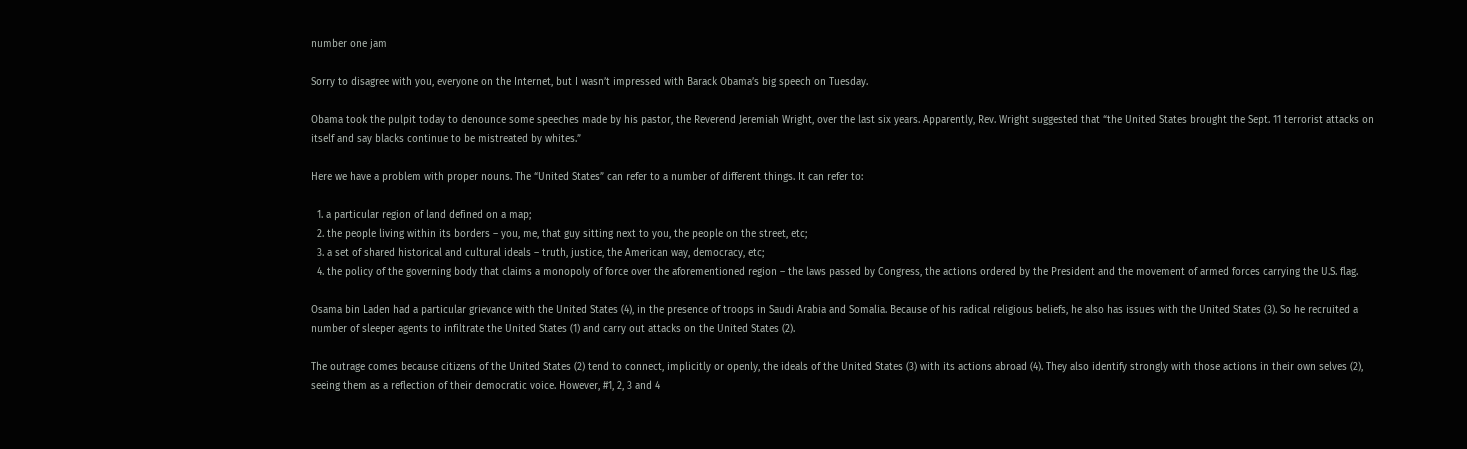number one jam

Sorry to disagree with you, everyone on the Internet, but I wasn’t impressed with Barack Obama’s big speech on Tuesday.

Obama took the pulpit today to denounce some speeches made by his pastor, the Reverend Jeremiah Wright, over the last six years. Apparently, Rev. Wright suggested that “the United States brought the Sept. 11 terrorist attacks on itself and say blacks continue to be mistreated by whites.”

Here we have a problem with proper nouns. The “United States” can refer to a number of different things. It can refer to:

  1. a particular region of land defined on a map;
  2. the people living within its borders – you, me, that guy sitting next to you, the people on the street, etc;
  3. a set of shared historical and cultural ideals – truth, justice, the American way, democracy, etc;
  4. the policy of the governing body that claims a monopoly of force over the aforementioned region – the laws passed by Congress, the actions ordered by the President and the movement of armed forces carrying the U.S. flag.

Osama bin Laden had a particular grievance with the United States (4), in the presence of troops in Saudi Arabia and Somalia. Because of his radical religious beliefs, he also has issues with the United States (3). So he recruited a number of sleeper agents to infiltrate the United States (1) and carry out attacks on the United States (2).

The outrage comes because citizens of the United States (2) tend to connect, implicitly or openly, the ideals of the United States (3) with its actions abroad (4). They also identify strongly with those actions in their own selves (2), seeing them as a reflection of their democratic voice. However, #1, 2, 3 and 4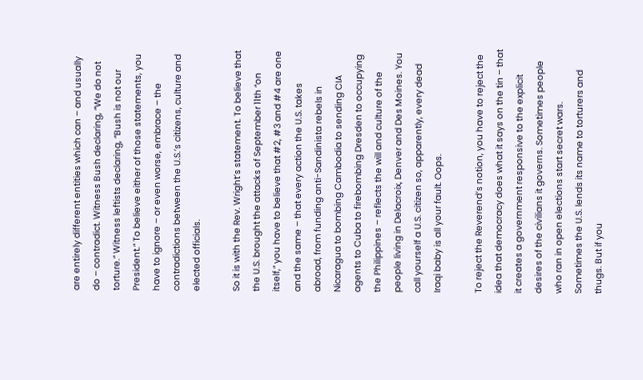are entirely different entities which can – and usually do – contradict. Witness Bush declaring, “We do not torture.” Witness leftists declaring, “Bush is not our President.” To believe either of those statements, you have to ignore – or even worse, embrace – the contradictions between the U.S.’s citizens, culture and elected officials.

So it is with the Rev. Wright’s statement. To believe that the U.S. brought the attacks of September 11th “on itself,” you have to believe that #2, #3 and #4 are one and the same – that every action the U.S. takes abroad, from funding anti-Sandinista rebels in Nicaragua to bombing Cambodia to sending CIA agents to Cuba to firebombing Dresden to occupying the Philippines – reflects the will and culture of the people living in Delacroix, Denver and Des Moines. You call yourself a U.S. citizen so, apparently, every dead Iraqi baby is all your fault. Oops.

To reject the Reverend’s notion, you have to reject the idea that democracy does what it says on the tin – that it creates a government responsive to the explicit desires of the civilians it governs. Sometimes people who ran in open elections start secret wars. Sometimes the U.S. lends its name to torturers and thugs. But if you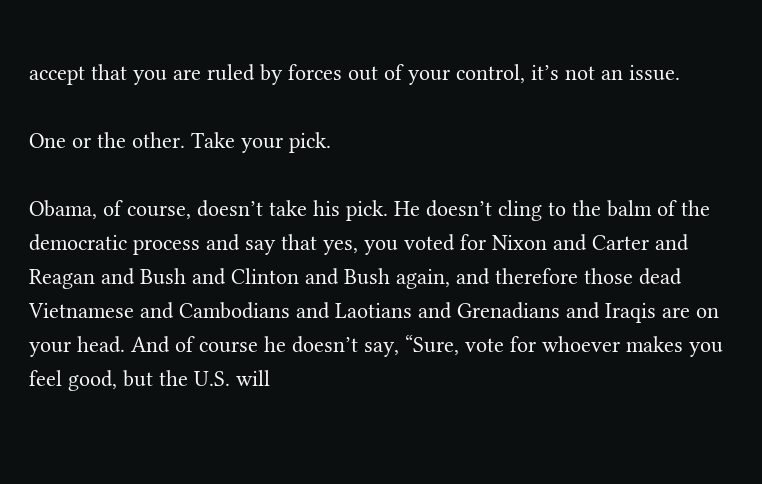accept that you are ruled by forces out of your control, it’s not an issue.

One or the other. Take your pick.

Obama, of course, doesn’t take his pick. He doesn’t cling to the balm of the democratic process and say that yes, you voted for Nixon and Carter and Reagan and Bush and Clinton and Bush again, and therefore those dead Vietnamese and Cambodians and Laotians and Grenadians and Iraqis are on your head. And of course he doesn’t say, “Sure, vote for whoever makes you feel good, but the U.S. will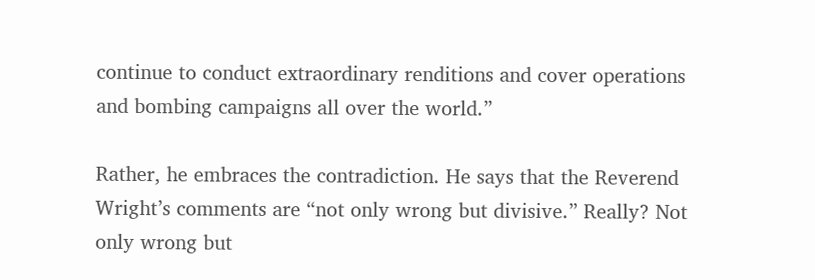continue to conduct extraordinary renditions and cover operations and bombing campaigns all over the world.”

Rather, he embraces the contradiction. He says that the Reverend Wright’s comments are “not only wrong but divisive.” Really? Not only wrong but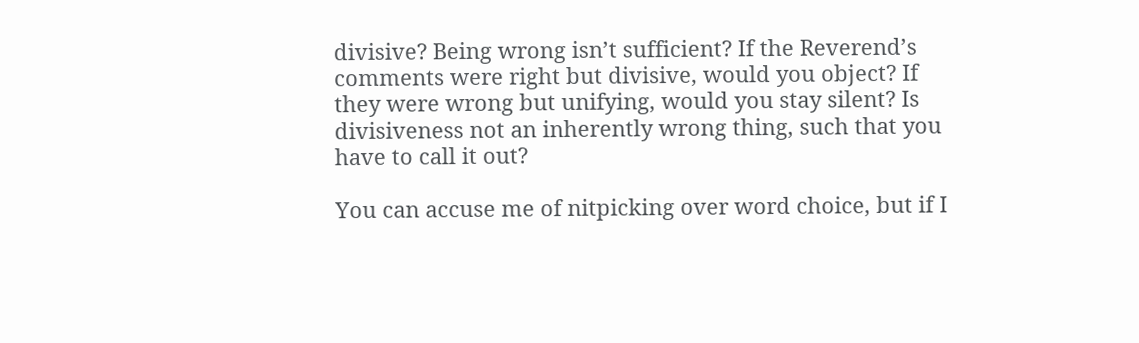divisive? Being wrong isn’t sufficient? If the Reverend’s comments were right but divisive, would you object? If they were wrong but unifying, would you stay silent? Is divisiveness not an inherently wrong thing, such that you have to call it out?

You can accuse me of nitpicking over word choice, but if I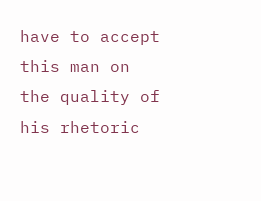have to accept this man on the quality of his rhetoric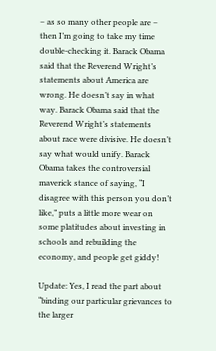– as so many other people are – then I’m going to take my time double-checking it. Barack Obama said that the Reverend Wright’s statements about America are wrong. He doesn’t say in what way. Barack Obama said that the Reverend Wright’s statements about race were divisive. He doesn’t say what would unify. Barack Obama takes the controversial maverick stance of saying, “I disagree with this person you don’t like,” puts a little more wear on some platitudes about investing in schools and rebuilding the economy, and people get giddy!

Update: Yes, I read the part about “binding our particular grievances to the larger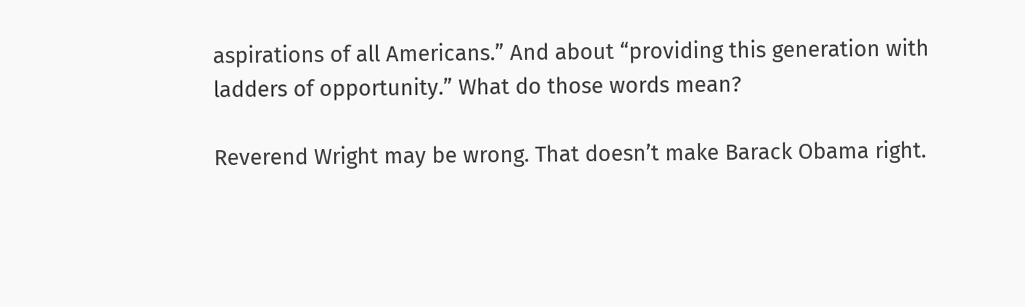aspirations of all Americans.” And about “providing this generation with ladders of opportunity.” What do those words mean?

Reverend Wright may be wrong. That doesn’t make Barack Obama right.